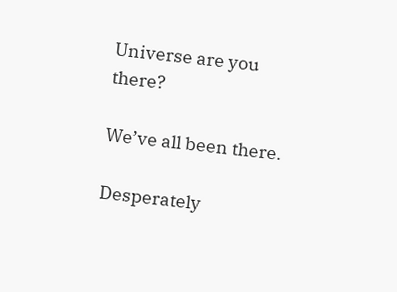Universe are you there?

We’ve all been there.

Desperately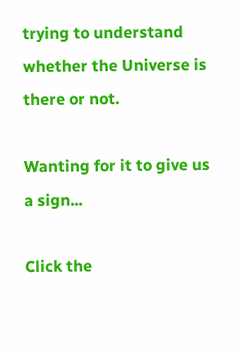trying to understand whether the Universe is there or not.

Wanting for it to give us a sign...

Click the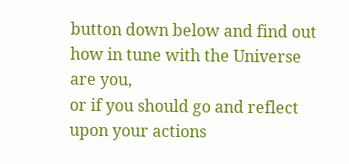button down below and find out how in tune with the Universe are you,
or if you should go and reflect upon your actions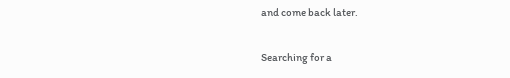and come back later.

Searching for a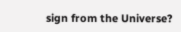sign from the Universe?